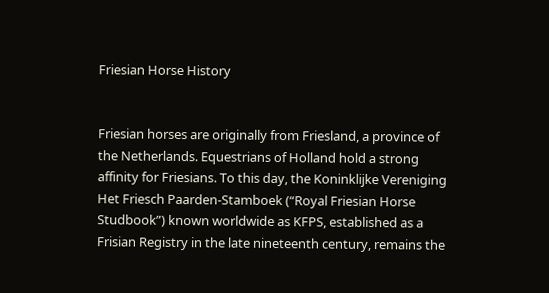Friesian Horse History


Friesian horses are originally from Friesland, a province of the Netherlands. Equestrians of Holland hold a strong affinity for Friesians. To this day, the Koninklijke Vereniging Het Friesch Paarden-Stamboek (“Royal Friesian Horse Studbook”) known worldwide as KFPS, established as a Frisian Registry in the late nineteenth century, remains the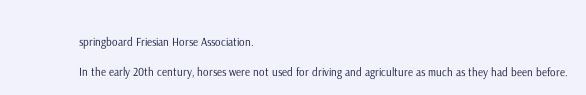springboard Friesian Horse Association.

In the early 20th century, horses were not used for driving and agriculture as much as they had been before.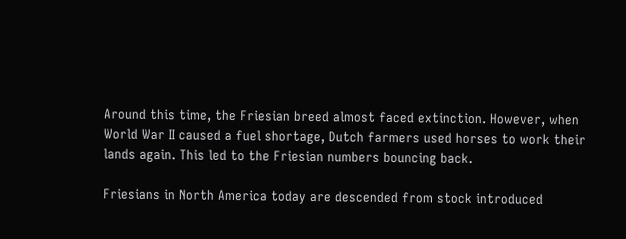Around this time, the Friesian breed almost faced extinction. However, when World War II caused a fuel shortage, Dutch farmers used horses to work their lands again. This led to the Friesian numbers bouncing back.

Friesians in North America today are descended from stock introduced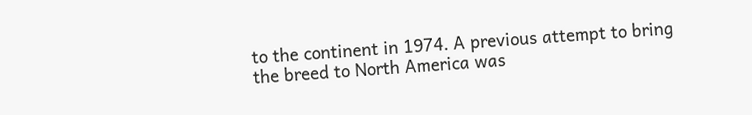to the continent in 1974. A previous attempt to bring the breed to North America was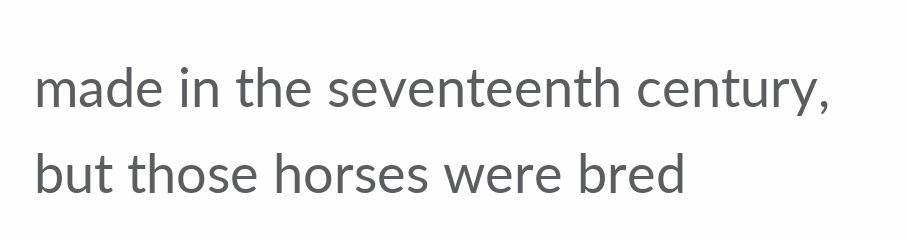made in the seventeenth century, but those horses were bred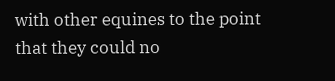with other equines to the point that they could no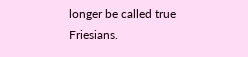longer be called true Friesians.